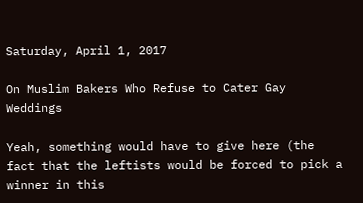Saturday, April 1, 2017

On Muslim Bakers Who Refuse to Cater Gay Weddings

Yeah, something would have to give here (the fact that the leftists would be forced to pick a winner in this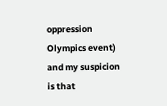oppression Olympics event) and my suspicion is that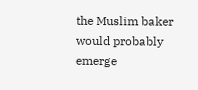the Muslim baker would probably emerge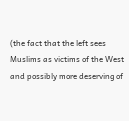(the fact that the left sees Muslims as victims of the West and possibly more deserving of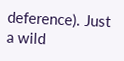deference). Just a wild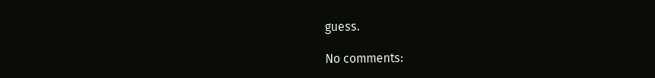guess.

No comments: